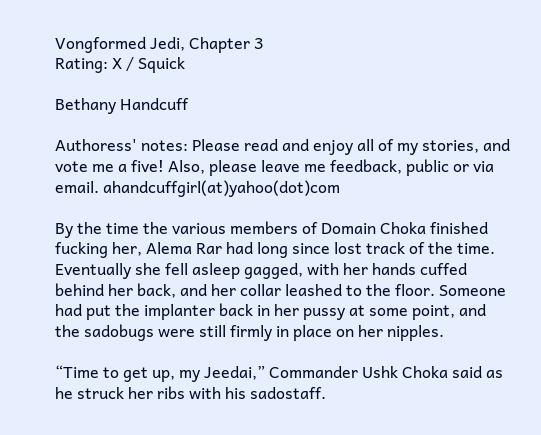Vongformed Jedi, Chapter 3
Rating: X / Squick

Bethany Handcuff

Authoress' notes: Please read and enjoy all of my stories, and vote me a five! Also, please leave me feedback, public or via email. ahandcuffgirl(at)yahoo(dot)com

By the time the various members of Domain Choka finished fucking her, Alema Rar had long since lost track of the time. Eventually she fell asleep gagged, with her hands cuffed behind her back, and her collar leashed to the floor. Someone had put the implanter back in her pussy at some point, and the sadobugs were still firmly in place on her nipples.

“Time to get up, my Jeedai,” Commander Ushk Choka said as he struck her ribs with his sadostaff.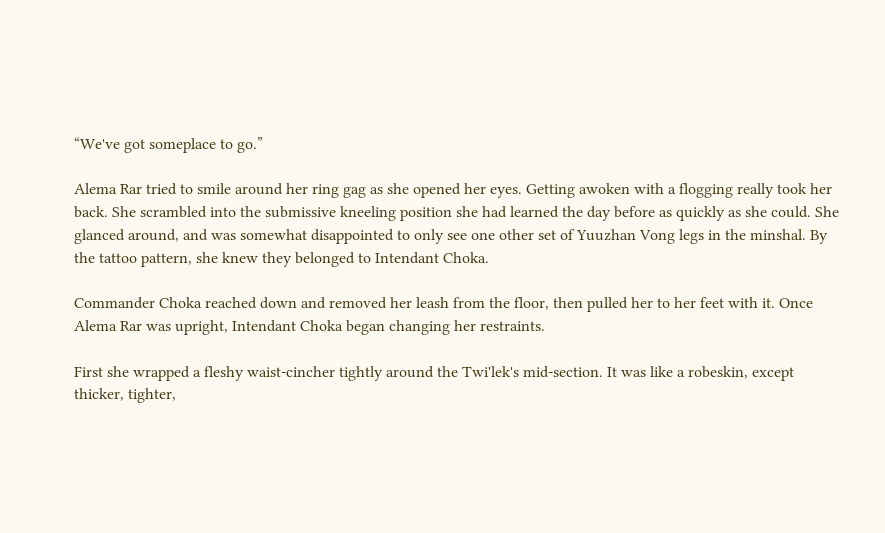“We've got someplace to go.”

Alema Rar tried to smile around her ring gag as she opened her eyes. Getting awoken with a flogging really took her back. She scrambled into the submissive kneeling position she had learned the day before as quickly as she could. She glanced around, and was somewhat disappointed to only see one other set of Yuuzhan Vong legs in the minshal. By the tattoo pattern, she knew they belonged to Intendant Choka.

Commander Choka reached down and removed her leash from the floor, then pulled her to her feet with it. Once Alema Rar was upright, Intendant Choka began changing her restraints.

First she wrapped a fleshy waist-cincher tightly around the Twi'lek's mid-section. It was like a robeskin, except thicker, tighter,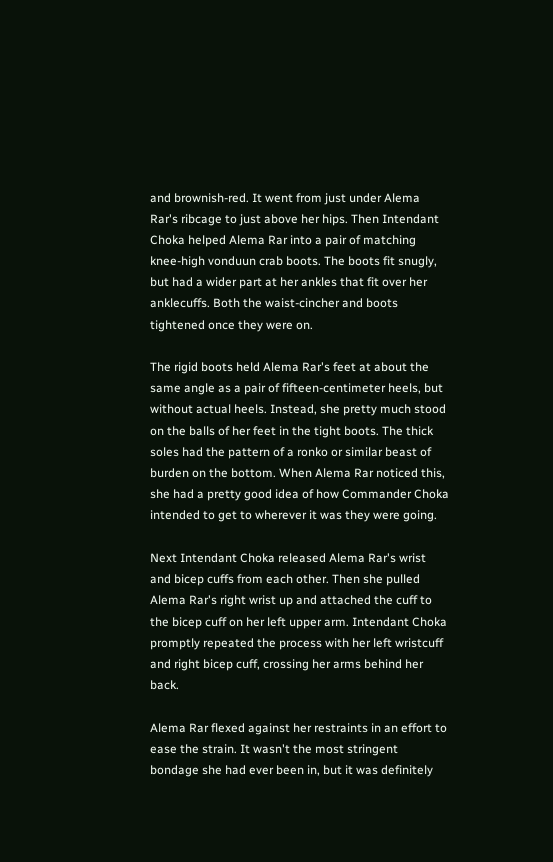and brownish-red. It went from just under Alema Rar's ribcage to just above her hips. Then Intendant Choka helped Alema Rar into a pair of matching knee-high vonduun crab boots. The boots fit snugly, but had a wider part at her ankles that fit over her anklecuffs. Both the waist-cincher and boots tightened once they were on.

The rigid boots held Alema Rar's feet at about the same angle as a pair of fifteen-centimeter heels, but without actual heels. Instead, she pretty much stood on the balls of her feet in the tight boots. The thick soles had the pattern of a ronko or similar beast of burden on the bottom. When Alema Rar noticed this, she had a pretty good idea of how Commander Choka intended to get to wherever it was they were going.

Next Intendant Choka released Alema Rar's wrist and bicep cuffs from each other. Then she pulled Alema Rar's right wrist up and attached the cuff to the bicep cuff on her left upper arm. Intendant Choka promptly repeated the process with her left wristcuff and right bicep cuff, crossing her arms behind her back.

Alema Rar flexed against her restraints in an effort to ease the strain. It wasn't the most stringent bondage she had ever been in, but it was definitely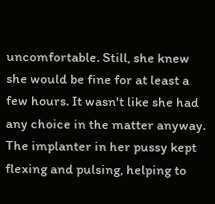uncomfortable. Still, she knew she would be fine for at least a few hours. It wasn't like she had any choice in the matter anyway. The implanter in her pussy kept flexing and pulsing, helping to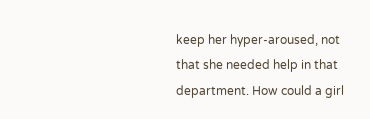keep her hyper-aroused, not that she needed help in that department. How could a girl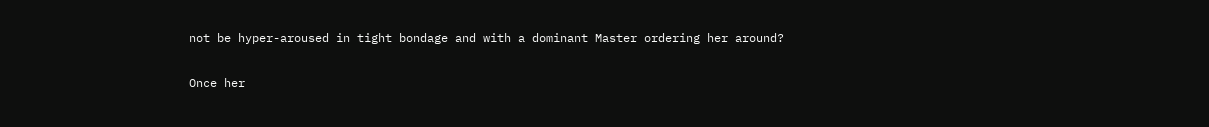not be hyper-aroused in tight bondage and with a dominant Master ordering her around?

Once her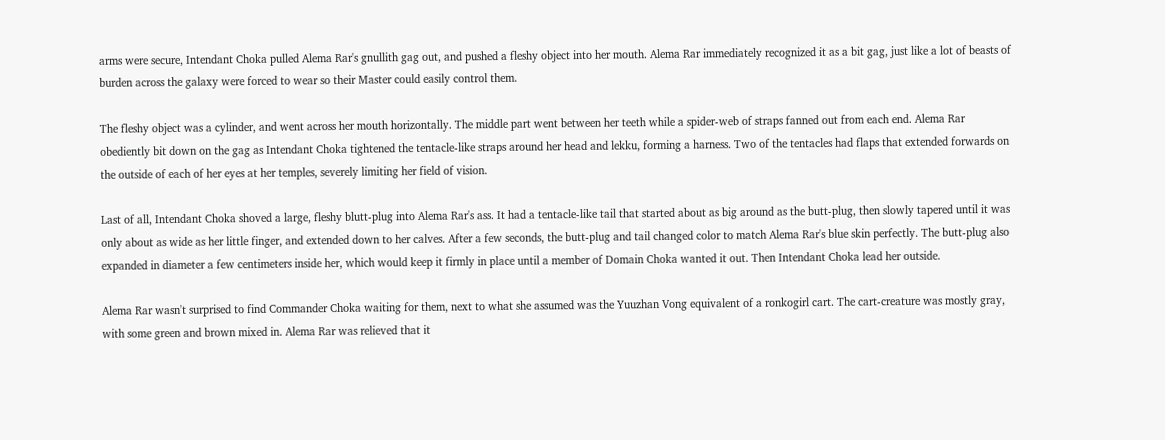arms were secure, Intendant Choka pulled Alema Rar's gnullith gag out, and pushed a fleshy object into her mouth. Alema Rar immediately recognized it as a bit gag, just like a lot of beasts of burden across the galaxy were forced to wear so their Master could easily control them.

The fleshy object was a cylinder, and went across her mouth horizontally. The middle part went between her teeth while a spider-web of straps fanned out from each end. Alema Rar obediently bit down on the gag as Intendant Choka tightened the tentacle-like straps around her head and lekku, forming a harness. Two of the tentacles had flaps that extended forwards on the outside of each of her eyes at her temples, severely limiting her field of vision.

Last of all, Intendant Choka shoved a large, fleshy blutt-plug into Alema Rar's ass. It had a tentacle-like tail that started about as big around as the butt-plug, then slowly tapered until it was only about as wide as her little finger, and extended down to her calves. After a few seconds, the butt-plug and tail changed color to match Alema Rar's blue skin perfectly. The butt-plug also expanded in diameter a few centimeters inside her, which would keep it firmly in place until a member of Domain Choka wanted it out. Then Intendant Choka lead her outside.

Alema Rar wasn't surprised to find Commander Choka waiting for them, next to what she assumed was the Yuuzhan Vong equivalent of a ronkogirl cart. The cart-creature was mostly gray, with some green and brown mixed in. Alema Rar was relieved that it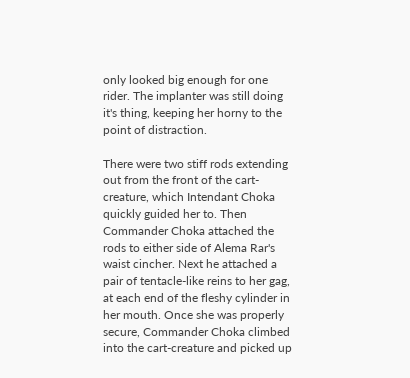only looked big enough for one rider. The implanter was still doing it's thing, keeping her horny to the point of distraction.

There were two stiff rods extending out from the front of the cart-creature, which Intendant Choka quickly guided her to. Then Commander Choka attached the rods to either side of Alema Rar's waist cincher. Next he attached a pair of tentacle-like reins to her gag, at each end of the fleshy cylinder in her mouth. Once she was properly secure, Commander Choka climbed into the cart-creature and picked up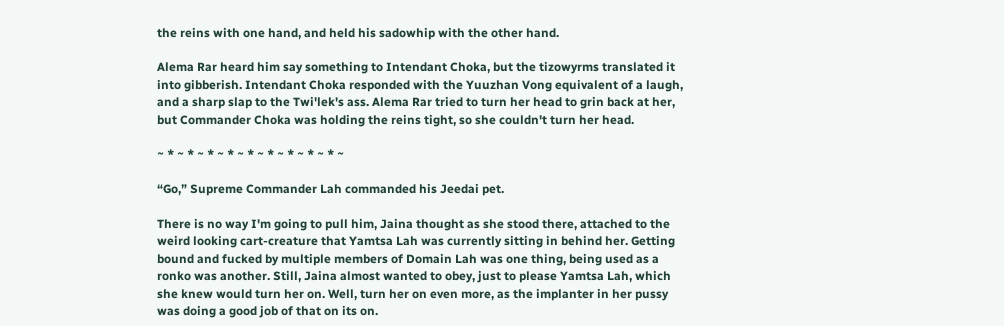the reins with one hand, and held his sadowhip with the other hand.

Alema Rar heard him say something to Intendant Choka, but the tizowyrms translated it into gibberish. Intendant Choka responded with the Yuuzhan Vong equivalent of a laugh, and a sharp slap to the Twi'lek's ass. Alema Rar tried to turn her head to grin back at her, but Commander Choka was holding the reins tight, so she couldn't turn her head.

~ * ~ * ~ * ~ * ~ * ~ * ~ * ~ * ~ * ~

“Go,” Supreme Commander Lah commanded his Jeedai pet.

There is no way I'm going to pull him, Jaina thought as she stood there, attached to the weird looking cart-creature that Yamtsa Lah was currently sitting in behind her. Getting bound and fucked by multiple members of Domain Lah was one thing, being used as a ronko was another. Still, Jaina almost wanted to obey, just to please Yamtsa Lah, which she knew would turn her on. Well, turn her on even more, as the implanter in her pussy was doing a good job of that on its on.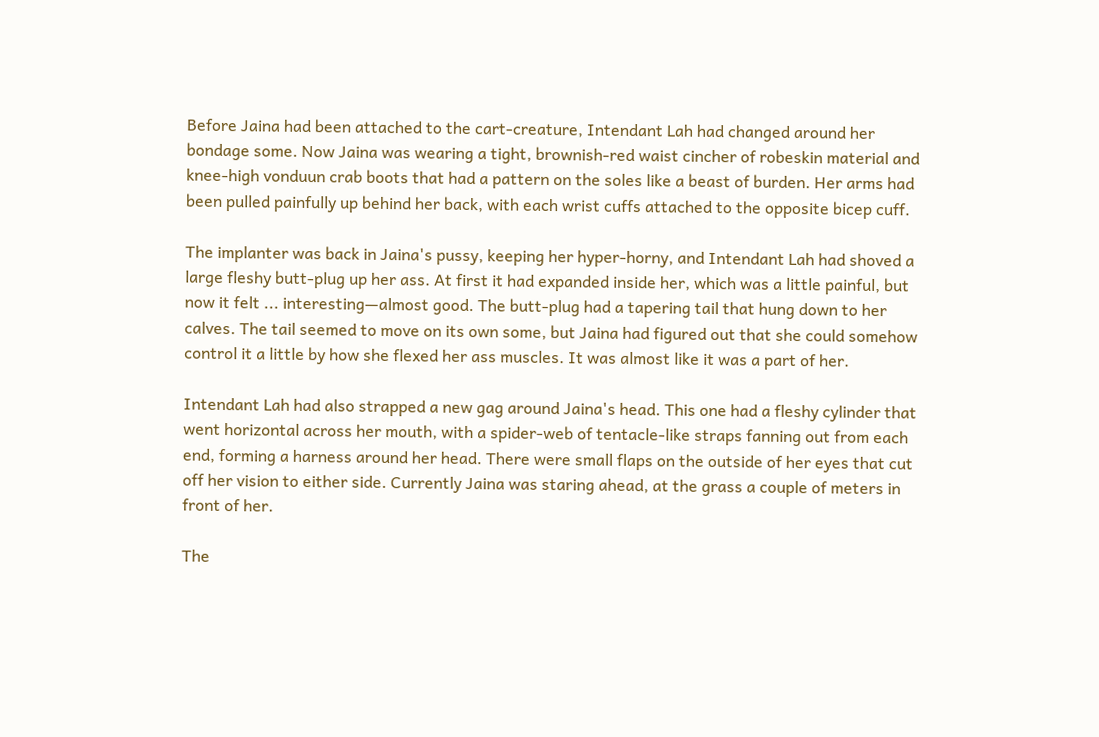Before Jaina had been attached to the cart-creature, Intendant Lah had changed around her bondage some. Now Jaina was wearing a tight, brownish-red waist cincher of robeskin material and knee-high vonduun crab boots that had a pattern on the soles like a beast of burden. Her arms had been pulled painfully up behind her back, with each wrist cuffs attached to the opposite bicep cuff.

The implanter was back in Jaina's pussy, keeping her hyper-horny, and Intendant Lah had shoved a large fleshy butt-plug up her ass. At first it had expanded inside her, which was a little painful, but now it felt ... interesting—almost good. The butt-plug had a tapering tail that hung down to her calves. The tail seemed to move on its own some, but Jaina had figured out that she could somehow control it a little by how she flexed her ass muscles. It was almost like it was a part of her.

Intendant Lah had also strapped a new gag around Jaina's head. This one had a fleshy cylinder that went horizontal across her mouth, with a spider-web of tentacle-like straps fanning out from each end, forming a harness around her head. There were small flaps on the outside of her eyes that cut off her vision to either side. Currently Jaina was staring ahead, at the grass a couple of meters in front of her.

The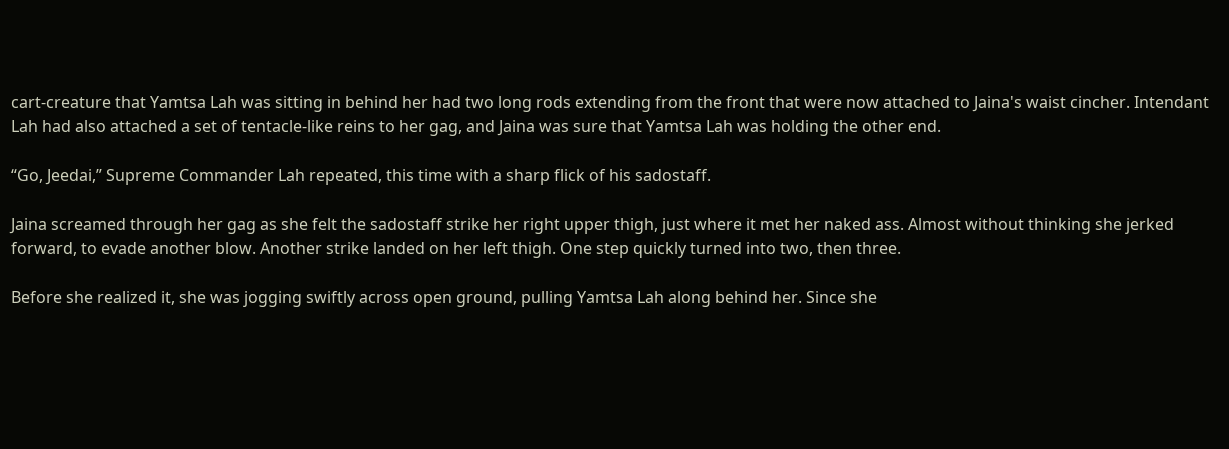cart-creature that Yamtsa Lah was sitting in behind her had two long rods extending from the front that were now attached to Jaina's waist cincher. Intendant Lah had also attached a set of tentacle-like reins to her gag, and Jaina was sure that Yamtsa Lah was holding the other end.

“Go, Jeedai,” Supreme Commander Lah repeated, this time with a sharp flick of his sadostaff.

Jaina screamed through her gag as she felt the sadostaff strike her right upper thigh, just where it met her naked ass. Almost without thinking she jerked forward, to evade another blow. Another strike landed on her left thigh. One step quickly turned into two, then three.

Before she realized it, she was jogging swiftly across open ground, pulling Yamtsa Lah along behind her. Since she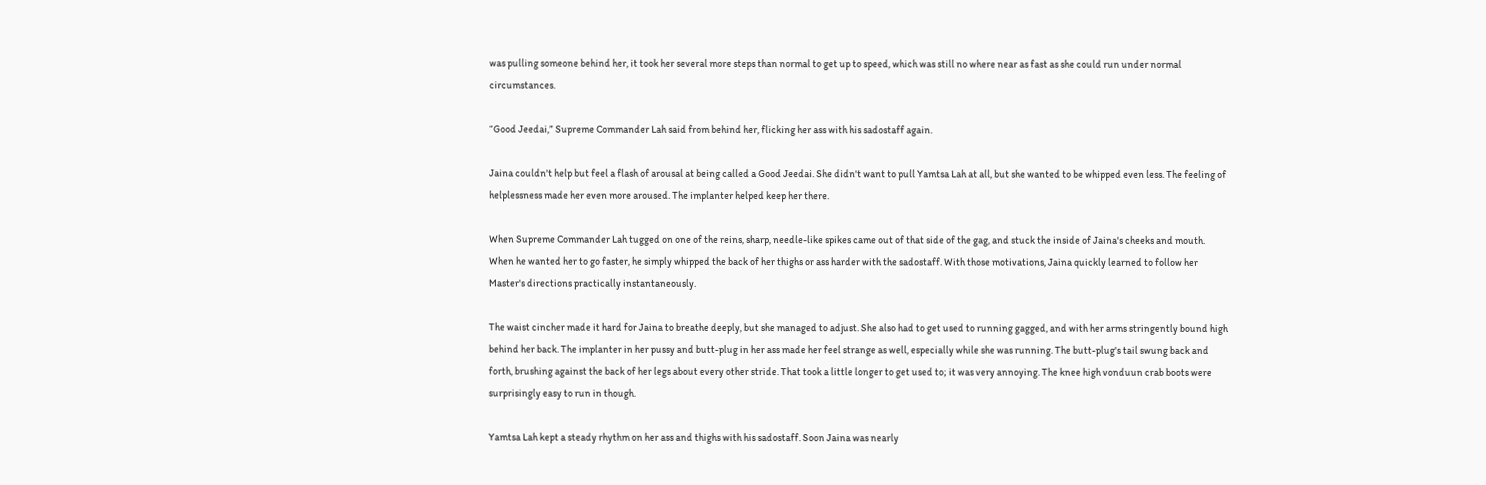was pulling someone behind her, it took her several more steps than normal to get up to speed, which was still no where near as fast as she could run under normal circumstances.

“Good Jeedai,” Supreme Commander Lah said from behind her, flicking her ass with his sadostaff again.

Jaina couldn't help but feel a flash of arousal at being called a Good Jeedai. She didn't want to pull Yamtsa Lah at all, but she wanted to be whipped even less. The feeling of helplessness made her even more aroused. The implanter helped keep her there.

When Supreme Commander Lah tugged on one of the reins, sharp, needle-like spikes came out of that side of the gag, and stuck the inside of Jaina's cheeks and mouth. When he wanted her to go faster, he simply whipped the back of her thighs or ass harder with the sadostaff. With those motivations, Jaina quickly learned to follow her Master's directions practically instantaneously.

The waist cincher made it hard for Jaina to breathe deeply, but she managed to adjust. She also had to get used to running gagged, and with her arms stringently bound high behind her back. The implanter in her pussy and butt-plug in her ass made her feel strange as well, especially while she was running. The butt-plug's tail swung back and forth, brushing against the back of her legs about every other stride. That took a little longer to get used to; it was very annoying. The knee high vonduun crab boots were surprisingly easy to run in though.

Yamtsa Lah kept a steady rhythm on her ass and thighs with his sadostaff. Soon Jaina was nearly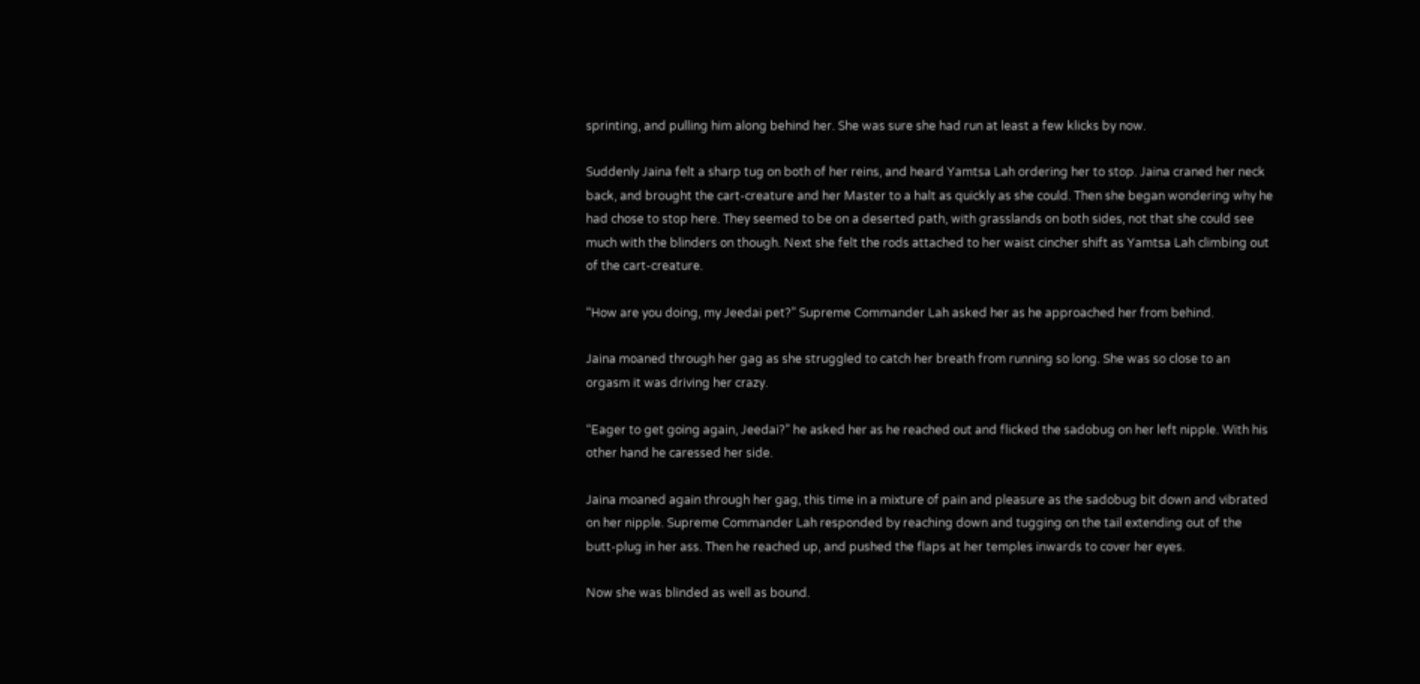sprinting, and pulling him along behind her. She was sure she had run at least a few klicks by now.

Suddenly Jaina felt a sharp tug on both of her reins, and heard Yamtsa Lah ordering her to stop. Jaina craned her neck back, and brought the cart-creature and her Master to a halt as quickly as she could. Then she began wondering why he had chose to stop here. They seemed to be on a deserted path, with grasslands on both sides, not that she could see much with the blinders on though. Next she felt the rods attached to her waist cincher shift as Yamtsa Lah climbing out of the cart-creature.

“How are you doing, my Jeedai pet?” Supreme Commander Lah asked her as he approached her from behind.

Jaina moaned through her gag as she struggled to catch her breath from running so long. She was so close to an orgasm it was driving her crazy.

“Eager to get going again, Jeedai?” he asked her as he reached out and flicked the sadobug on her left nipple. With his other hand he caressed her side.

Jaina moaned again through her gag, this time in a mixture of pain and pleasure as the sadobug bit down and vibrated on her nipple. Supreme Commander Lah responded by reaching down and tugging on the tail extending out of the butt-plug in her ass. Then he reached up, and pushed the flaps at her temples inwards to cover her eyes.

Now she was blinded as well as bound.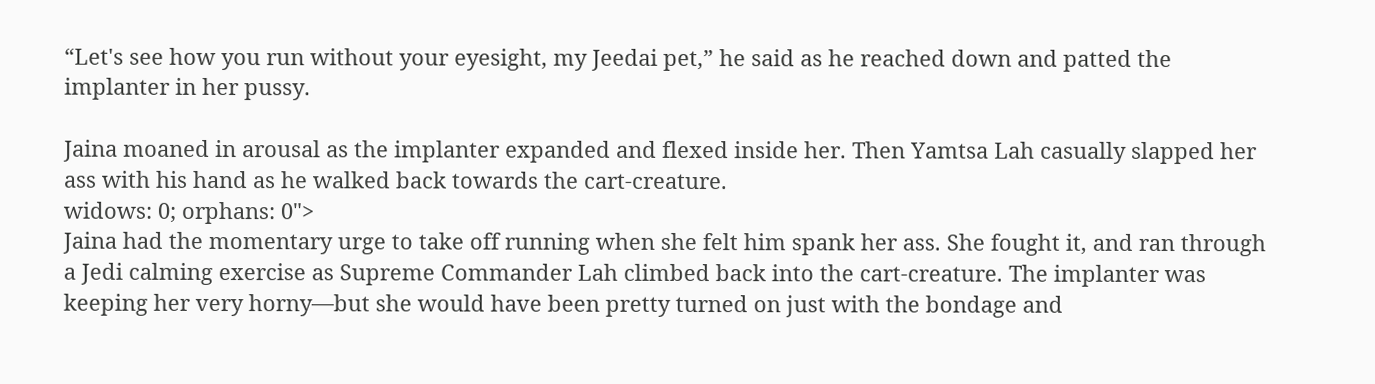“Let's see how you run without your eyesight, my Jeedai pet,” he said as he reached down and patted the implanter in her pussy.

Jaina moaned in arousal as the implanter expanded and flexed inside her. Then Yamtsa Lah casually slapped her ass with his hand as he walked back towards the cart-creature.
widows: 0; orphans: 0">
Jaina had the momentary urge to take off running when she felt him spank her ass. She fought it, and ran through a Jedi calming exercise as Supreme Commander Lah climbed back into the cart-creature. The implanter was keeping her very horny—but she would have been pretty turned on just with the bondage and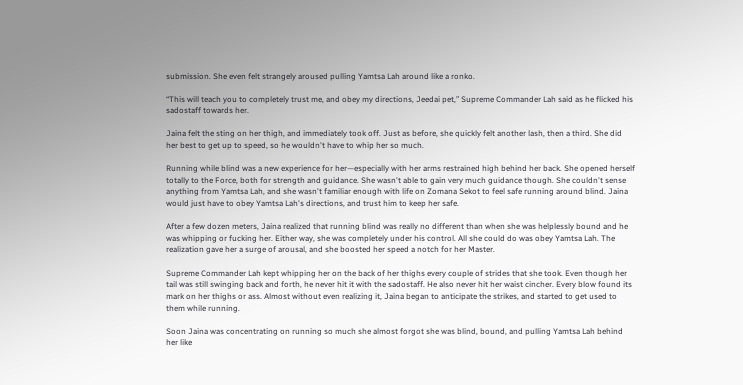submission. She even felt strangely aroused pulling Yamtsa Lah around like a ronko.

“This will teach you to completely trust me, and obey my directions, Jeedai pet,” Supreme Commander Lah said as he flicked his sadostaff towards her.

Jaina felt the sting on her thigh, and immediately took off. Just as before, she quickly felt another lash, then a third. She did her best to get up to speed, so he wouldn't have to whip her so much.

Running while blind was a new experience for her—especially with her arms restrained high behind her back. She opened herself totally to the Force, both for strength and guidance. She wasn't able to gain very much guidance though. She couldn't sense anything from Yamtsa Lah, and she wasn't familiar enough with life on Zomana Sekot to feel safe running around blind. Jaina would just have to obey Yamtsa Lah's directions, and trust him to keep her safe.

After a few dozen meters, Jaina realized that running blind was really no different than when she was helplessly bound and he was whipping or fucking her. Either way, she was completely under his control. All she could do was obey Yamtsa Lah. The realization gave her a surge of arousal, and she boosted her speed a notch for her Master.

Supreme Commander Lah kept whipping her on the back of her thighs every couple of strides that she took. Even though her tail was still swinging back and forth, he never hit it with the sadostaff. He also never hit her waist cincher. Every blow found its mark on her thighs or ass. Almost without even realizing it, Jaina began to anticipate the strikes, and started to get used to them while running.

Soon Jaina was concentrating on running so much she almost forgot she was blind, bound, and pulling Yamtsa Lah behind her like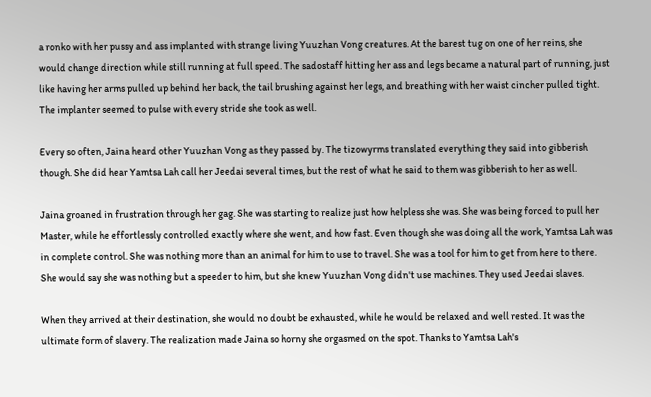a ronko with her pussy and ass implanted with strange living Yuuzhan Vong creatures. At the barest tug on one of her reins, she would change direction while still running at full speed. The sadostaff hitting her ass and legs became a natural part of running, just like having her arms pulled up behind her back, the tail brushing against her legs, and breathing with her waist cincher pulled tight. The implanter seemed to pulse with every stride she took as well.

Every so often, Jaina heard other Yuuzhan Vong as they passed by. The tizowyrms translated everything they said into gibberish though. She did hear Yamtsa Lah call her Jeedai several times, but the rest of what he said to them was gibberish to her as well.

Jaina groaned in frustration through her gag. She was starting to realize just how helpless she was. She was being forced to pull her Master, while he effortlessly controlled exactly where she went, and how fast. Even though she was doing all the work, Yamtsa Lah was in complete control. She was nothing more than an animal for him to use to travel. She was a tool for him to get from here to there. She would say she was nothing but a speeder to him, but she knew Yuuzhan Vong didn't use machines. They used Jeedai slaves.

When they arrived at their destination, she would no doubt be exhausted, while he would be relaxed and well rested. It was the ultimate form of slavery. The realization made Jaina so horny she orgasmed on the spot. Thanks to Yamtsa Lah's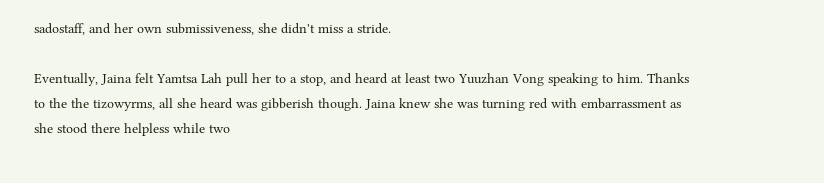sadostaff, and her own submissiveness, she didn't miss a stride.

Eventually, Jaina felt Yamtsa Lah pull her to a stop, and heard at least two Yuuzhan Vong speaking to him. Thanks to the the tizowyrms, all she heard was gibberish though. Jaina knew she was turning red with embarrassment as she stood there helpless while two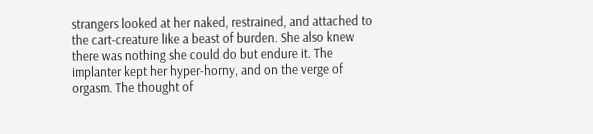strangers looked at her naked, restrained, and attached to the cart-creature like a beast of burden. She also knew there was nothing she could do but endure it. The implanter kept her hyper-horny, and on the verge of orgasm. The thought of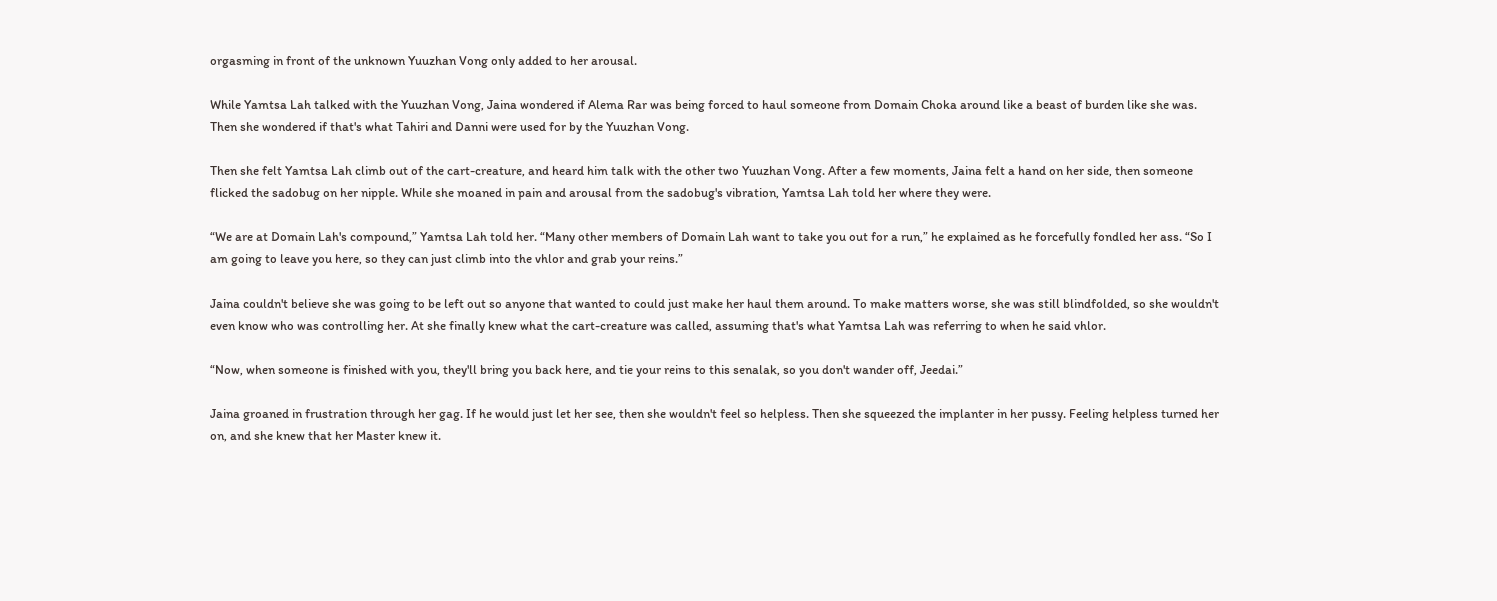orgasming in front of the unknown Yuuzhan Vong only added to her arousal.

While Yamtsa Lah talked with the Yuuzhan Vong, Jaina wondered if Alema Rar was being forced to haul someone from Domain Choka around like a beast of burden like she was. Then she wondered if that's what Tahiri and Danni were used for by the Yuuzhan Vong.

Then she felt Yamtsa Lah climb out of the cart-creature, and heard him talk with the other two Yuuzhan Vong. After a few moments, Jaina felt a hand on her side, then someone flicked the sadobug on her nipple. While she moaned in pain and arousal from the sadobug's vibration, Yamtsa Lah told her where they were.

“We are at Domain Lah's compound,” Yamtsa Lah told her. “Many other members of Domain Lah want to take you out for a run,” he explained as he forcefully fondled her ass. “So I am going to leave you here, so they can just climb into the vhlor and grab your reins.”

Jaina couldn't believe she was going to be left out so anyone that wanted to could just make her haul them around. To make matters worse, she was still blindfolded, so she wouldn't even know who was controlling her. At she finally knew what the cart-creature was called, assuming that's what Yamtsa Lah was referring to when he said vhlor.

“Now, when someone is finished with you, they'll bring you back here, and tie your reins to this senalak, so you don't wander off, Jeedai.”

Jaina groaned in frustration through her gag. If he would just let her see, then she wouldn't feel so helpless. Then she squeezed the implanter in her pussy. Feeling helpless turned her on, and she knew that her Master knew it.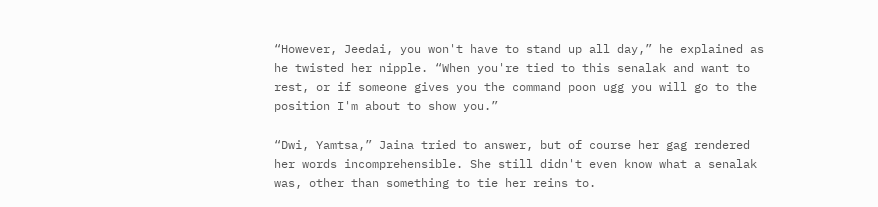“However, Jeedai, you won't have to stand up all day,” he explained as he twisted her nipple. “When you're tied to this senalak and want to rest, or if someone gives you the command poon ugg you will go to the position I'm about to show you.”

“Dwi, Yamtsa,” Jaina tried to answer, but of course her gag rendered her words incomprehensible. She still didn't even know what a senalak was, other than something to tie her reins to.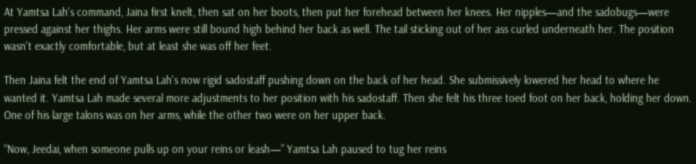At Yamtsa Lah's command, Jaina first knelt, then sat on her boots, then put her forehead between her knees. Her nipples—and the sadobugs—were pressed against her thighs. Her arms were still bound high behind her back as well. The tail sticking out of her ass curled underneath her. The position wasn't exactly comfortable, but at least she was off her feet.

Then Jaina felt the end of Yamtsa Lah's now rigid sadostaff pushing down on the back of her head. She submissively lowered her head to where he wanted it. Yamtsa Lah made several more adjustments to her position with his sadostaff. Then she felt his three toed foot on her back, holding her down. One of his large talons was on her arms, while the other two were on her upper back.

“Now, Jeedai, when someone pulls up on your reins or leash—” Yamtsa Lah paused to tug her reins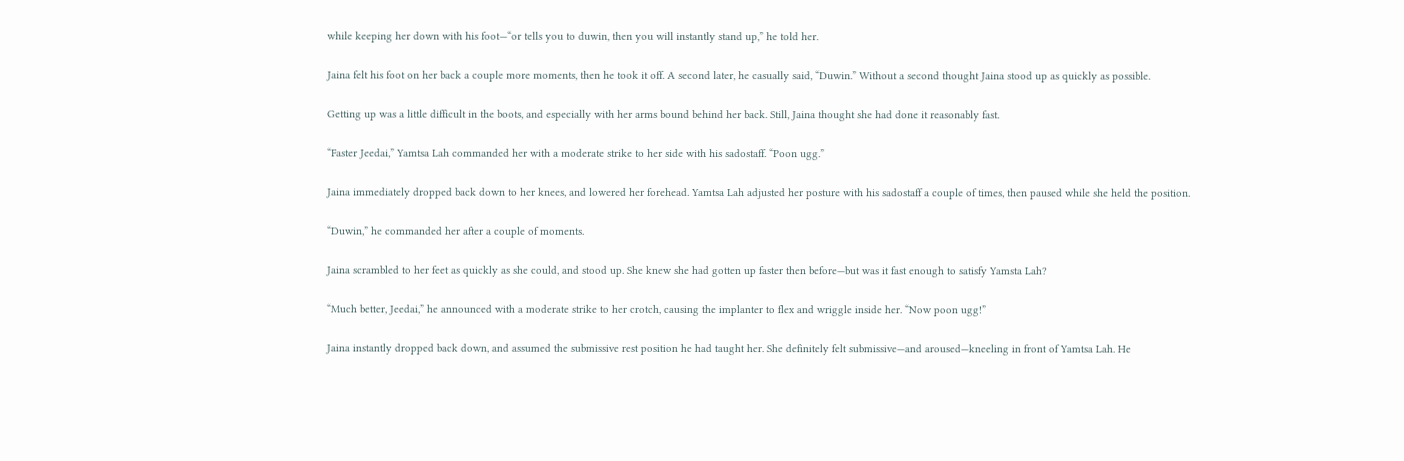while keeping her down with his foot—“or tells you to duwin, then you will instantly stand up,” he told her.

Jaina felt his foot on her back a couple more moments, then he took it off. A second later, he casually said, “Duwin.” Without a second thought Jaina stood up as quickly as possible.

Getting up was a little difficult in the boots, and especially with her arms bound behind her back. Still, Jaina thought she had done it reasonably fast.

“Faster Jeedai,” Yamtsa Lah commanded her with a moderate strike to her side with his sadostaff. “Poon ugg.”

Jaina immediately dropped back down to her knees, and lowered her forehead. Yamtsa Lah adjusted her posture with his sadostaff a couple of times, then paused while she held the position.

“Duwin,” he commanded her after a couple of moments.

Jaina scrambled to her feet as quickly as she could, and stood up. She knew she had gotten up faster then before—but was it fast enough to satisfy Yamsta Lah?

“Much better, Jeedai,” he announced with a moderate strike to her crotch, causing the implanter to flex and wriggle inside her. “Now poon ugg!”

Jaina instantly dropped back down, and assumed the submissive rest position he had taught her. She definitely felt submissive—and aroused—kneeling in front of Yamtsa Lah. He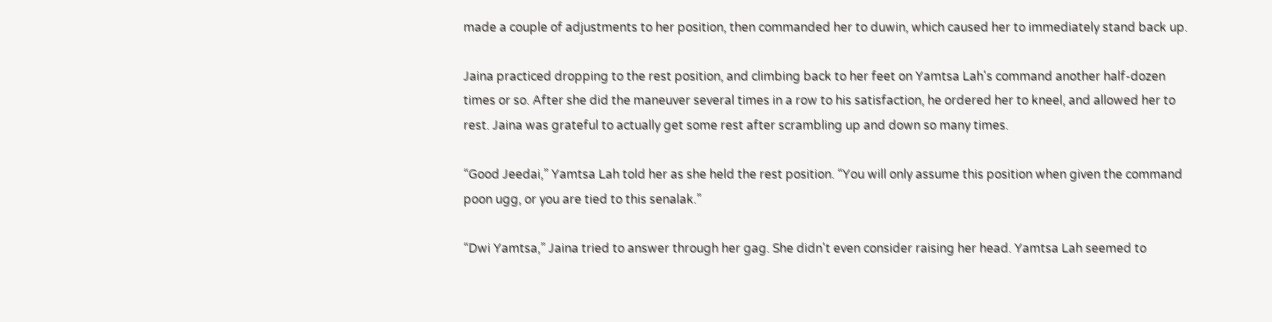made a couple of adjustments to her position, then commanded her to duwin, which caused her to immediately stand back up.

Jaina practiced dropping to the rest position, and climbing back to her feet on Yamtsa Lah's command another half-dozen times or so. After she did the maneuver several times in a row to his satisfaction, he ordered her to kneel, and allowed her to rest. Jaina was grateful to actually get some rest after scrambling up and down so many times.

“Good Jeedai,” Yamtsa Lah told her as she held the rest position. “You will only assume this position when given the command poon ugg, or you are tied to this senalak.”

“Dwi Yamtsa,” Jaina tried to answer through her gag. She didn't even consider raising her head. Yamtsa Lah seemed to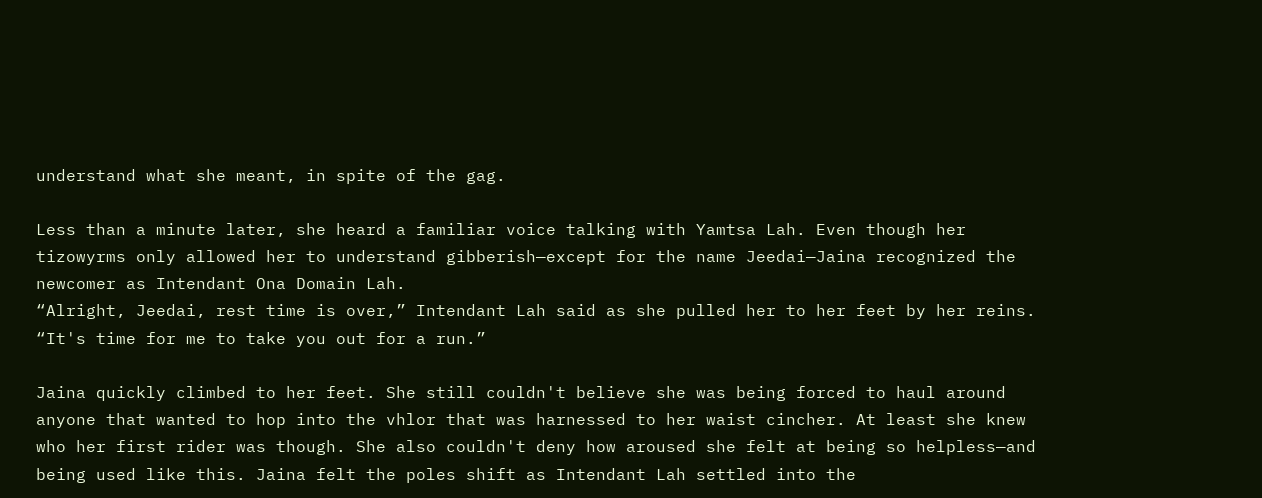understand what she meant, in spite of the gag.

Less than a minute later, she heard a familiar voice talking with Yamtsa Lah. Even though her tizowyrms only allowed her to understand gibberish—except for the name Jeedai—Jaina recognized the newcomer as Intendant Ona Domain Lah.
“Alright, Jeedai, rest time is over,” Intendant Lah said as she pulled her to her feet by her reins. “It's time for me to take you out for a run.”

Jaina quickly climbed to her feet. She still couldn't believe she was being forced to haul around anyone that wanted to hop into the vhlor that was harnessed to her waist cincher. At least she knew who her first rider was though. She also couldn't deny how aroused she felt at being so helpless—and being used like this. Jaina felt the poles shift as Intendant Lah settled into the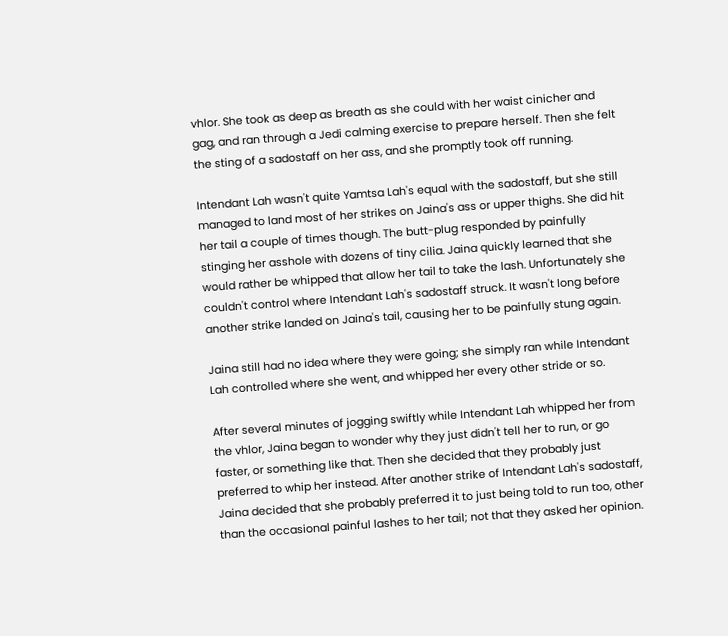vhlor. She took as deep as breath as she could with her waist cinicher and gag, and ran through a Jedi calming exercise to prepare herself. Then she felt the sting of a sadostaff on her ass, and she promptly took off running.

Intendant Lah wasn't quite Yamtsa Lah's equal with the sadostaff, but she still managed to land most of her strikes on Jaina's ass or upper thighs. She did hit her tail a couple of times though. The butt-plug responded by painfully stinging her asshole with dozens of tiny cilia. Jaina quickly learned that she would rather be whipped that allow her tail to take the lash. Unfortunately she couldn't control where Intendant Lah's sadostaff struck. It wasn't long before another strike landed on Jaina's tail, causing her to be painfully stung again.

Jaina still had no idea where they were going; she simply ran while Intendant Lah controlled where she went, and whipped her every other stride or so.

After several minutes of jogging swiftly while Intendant Lah whipped her from the vhlor, Jaina began to wonder why they just didn't tell her to run, or go faster, or something like that. Then she decided that they probably just preferred to whip her instead. After another strike of Intendant Lah's sadostaff, Jaina decided that she probably preferred it to just being told to run too, other than the occasional painful lashes to her tail; not that they asked her opinion.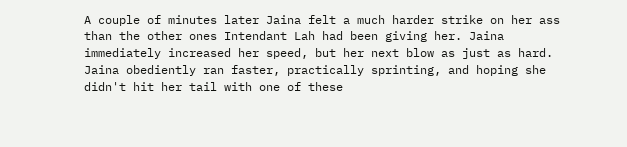A couple of minutes later Jaina felt a much harder strike on her ass than the other ones Intendant Lah had been giving her. Jaina immediately increased her speed, but her next blow as just as hard. Jaina obediently ran faster, practically sprinting, and hoping she didn't hit her tail with one of these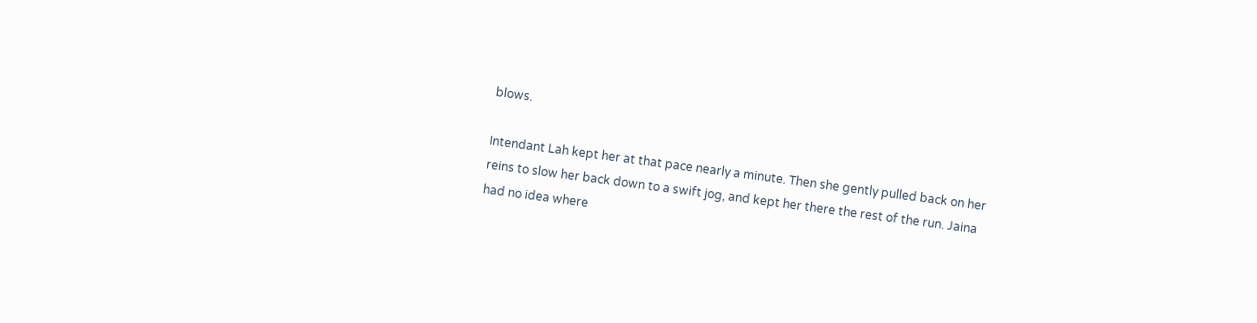blows.

Intendant Lah kept her at that pace nearly a minute. Then she gently pulled back on her reins to slow her back down to a swift jog, and kept her there the rest of the run. Jaina had no idea where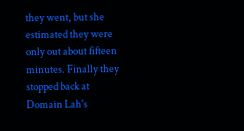they went, but she estimated they were only out about fifteen minutes. Finally they stopped back at Domain Lah's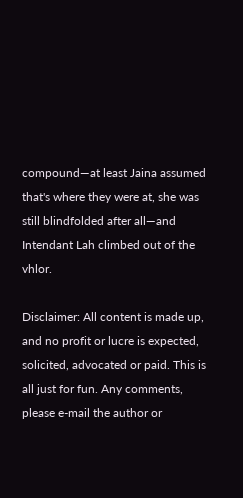compound—at least Jaina assumed that's where they were at, she was still blindfolded after all—and Intendant Lah climbed out of the vhlor.

Disclaimer: All content is made up, and no profit or lucre is expected, solicited, advocated or paid. This is all just for fun. Any comments, please e-mail the author or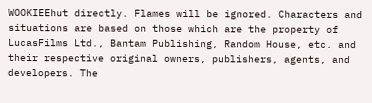WOOKIEEhut directly. Flames will be ignored. Characters and situations are based on those which are the property of LucasFilms Ltd., Bantam Publishing, Random House, etc. and their respective original owners, publishers, agents, and developers. The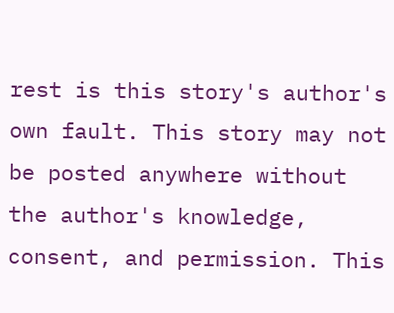rest is this story's author's own fault. This story may not be posted anywhere without the author's knowledge, consent, and permission. This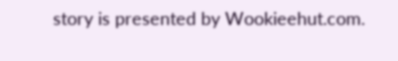story is presented by Wookieehut.com.